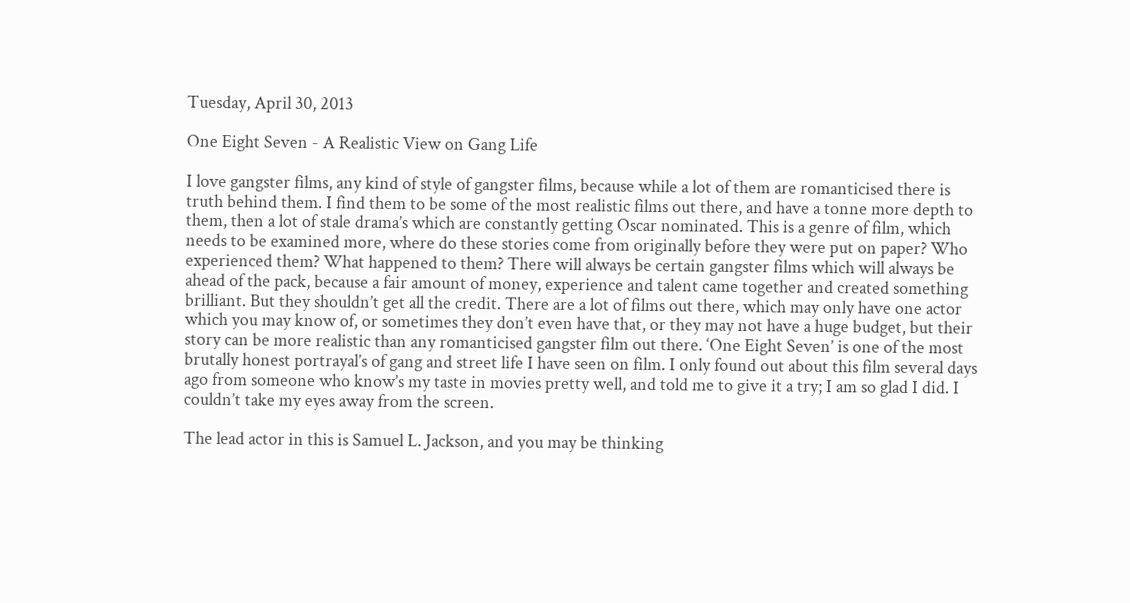Tuesday, April 30, 2013

One Eight Seven - A Realistic View on Gang Life

I love gangster films, any kind of style of gangster films, because while a lot of them are romanticised there is truth behind them. I find them to be some of the most realistic films out there, and have a tonne more depth to them, then a lot of stale drama’s which are constantly getting Oscar nominated. This is a genre of film, which needs to be examined more, where do these stories come from originally before they were put on paper? Who experienced them? What happened to them? There will always be certain gangster films which will always be ahead of the pack, because a fair amount of money, experience and talent came together and created something brilliant. But they shouldn’t get all the credit. There are a lot of films out there, which may only have one actor which you may know of, or sometimes they don’t even have that, or they may not have a huge budget, but their story can be more realistic than any romanticised gangster film out there. ‘One Eight Seven’ is one of the most brutally honest portrayal’s of gang and street life I have seen on film. I only found out about this film several days ago from someone who know’s my taste in movies pretty well, and told me to give it a try; I am so glad I did. I couldn’t take my eyes away from the screen.

The lead actor in this is Samuel L. Jackson, and you may be thinking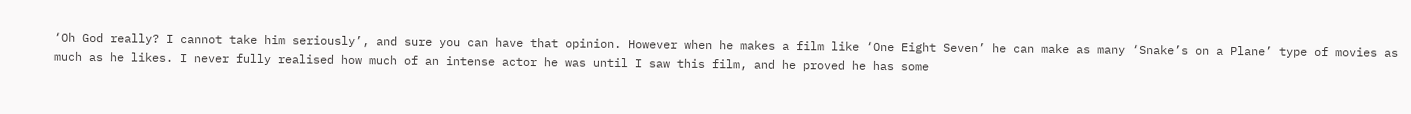‘Oh God really? I cannot take him seriously’, and sure you can have that opinion. However when he makes a film like ‘One Eight Seven’ he can make as many ‘Snake’s on a Plane’ type of movies as much as he likes. I never fully realised how much of an intense actor he was until I saw this film, and he proved he has some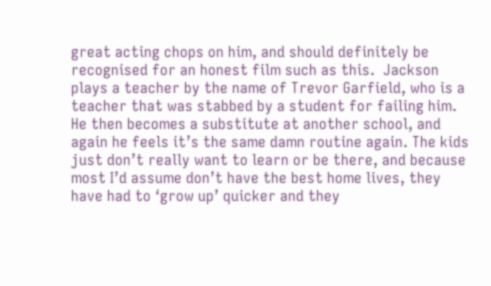great acting chops on him, and should definitely be recognised for an honest film such as this.  Jackson plays a teacher by the name of Trevor Garfield, who is a teacher that was stabbed by a student for failing him. He then becomes a substitute at another school, and again he feels it’s the same damn routine again. The kids just don’t really want to learn or be there, and because most I’d assume don’t have the best home lives, they have had to ‘grow up’ quicker and they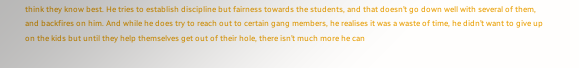think they know best. He tries to establish discipline but fairness towards the students, and that doesn’t go down well with several of them, and backfires on him. And while he does try to reach out to certain gang members, he realises it was a waste of time, he didn’t want to give up on the kids but until they help themselves get out of their hole, there isn’t much more he can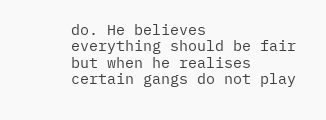do. He believes everything should be fair but when he realises certain gangs do not play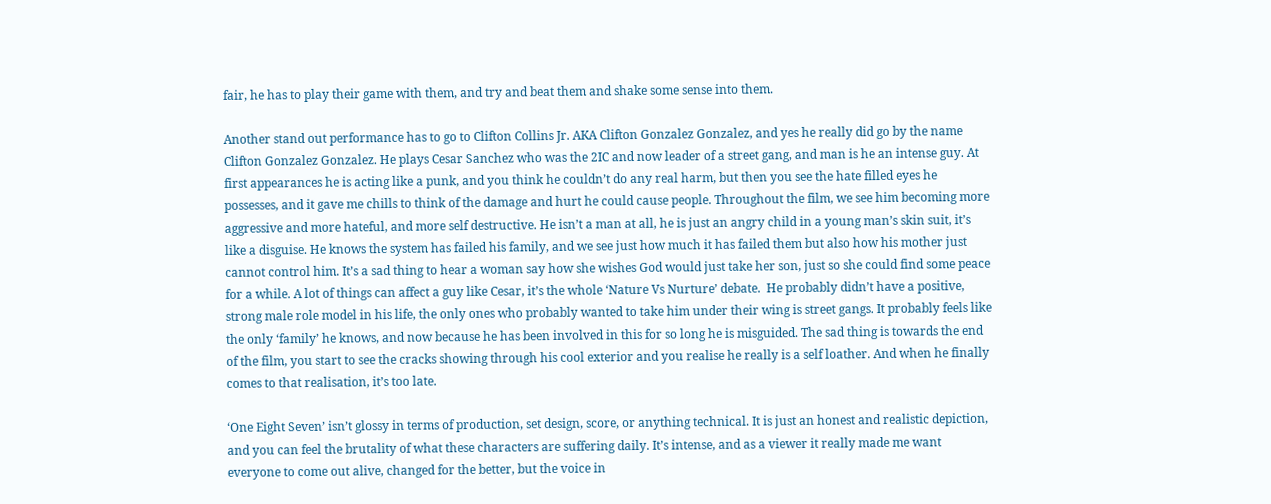fair, he has to play their game with them, and try and beat them and shake some sense into them.

Another stand out performance has to go to Clifton Collins Jr. AKA Clifton Gonzalez Gonzalez, and yes he really did go by the name Clifton Gonzalez Gonzalez. He plays Cesar Sanchez who was the 2IC and now leader of a street gang, and man is he an intense guy. At first appearances he is acting like a punk, and you think he couldn’t do any real harm, but then you see the hate filled eyes he possesses, and it gave me chills to think of the damage and hurt he could cause people. Throughout the film, we see him becoming more aggressive and more hateful, and more self destructive. He isn’t a man at all, he is just an angry child in a young man’s skin suit, it’s like a disguise. He knows the system has failed his family, and we see just how much it has failed them but also how his mother just cannot control him. It’s a sad thing to hear a woman say how she wishes God would just take her son, just so she could find some peace for a while. A lot of things can affect a guy like Cesar, it’s the whole ‘Nature Vs Nurture’ debate.  He probably didn’t have a positive, strong male role model in his life, the only ones who probably wanted to take him under their wing is street gangs. It probably feels like the only ‘family’ he knows, and now because he has been involved in this for so long he is misguided. The sad thing is towards the end of the film, you start to see the cracks showing through his cool exterior and you realise he really is a self loather. And when he finally comes to that realisation, it’s too late.

‘One Eight Seven’ isn’t glossy in terms of production, set design, score, or anything technical. It is just an honest and realistic depiction, and you can feel the brutality of what these characters are suffering daily. It’s intense, and as a viewer it really made me want everyone to come out alive, changed for the better, but the voice in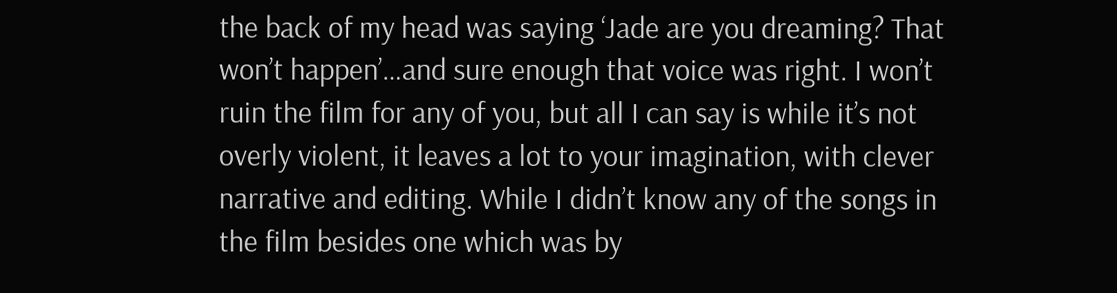the back of my head was saying ‘Jade are you dreaming? That won’t happen’…and sure enough that voice was right. I won’t ruin the film for any of you, but all I can say is while it’s not overly violent, it leaves a lot to your imagination, with clever narrative and editing. While I didn’t know any of the songs in the film besides one which was by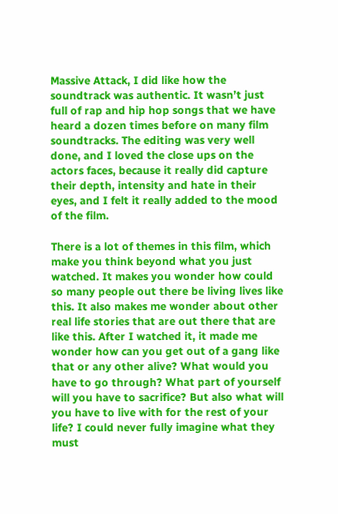Massive Attack, I did like how the soundtrack was authentic. It wasn’t just full of rap and hip hop songs that we have heard a dozen times before on many film soundtracks. The editing was very well done, and I loved the close ups on the actors faces, because it really did capture their depth, intensity and hate in their eyes, and I felt it really added to the mood of the film.

There is a lot of themes in this film, which make you think beyond what you just watched. It makes you wonder how could so many people out there be living lives like this. It also makes me wonder about other real life stories that are out there that are like this. After I watched it, it made me wonder how can you get out of a gang like that or any other alive? What would you have to go through? What part of yourself will you have to sacrifice? But also what will you have to live with for the rest of your life? I could never fully imagine what they must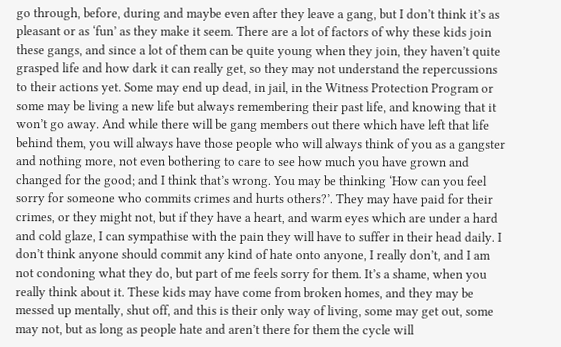go through, before, during and maybe even after they leave a gang, but I don’t think it’s as pleasant or as ‘fun’ as they make it seem. There are a lot of factors of why these kids join these gangs, and since a lot of them can be quite young when they join, they haven’t quite grasped life and how dark it can really get, so they may not understand the repercussions to their actions yet. Some may end up dead, in jail, in the Witness Protection Program or some may be living a new life but always remembering their past life, and knowing that it won’t go away. And while there will be gang members out there which have left that life behind them, you will always have those people who will always think of you as a gangster and nothing more, not even bothering to care to see how much you have grown and changed for the good; and I think that’s wrong. You may be thinking ‘How can you feel sorry for someone who commits crimes and hurts others?’. They may have paid for their crimes, or they might not, but if they have a heart, and warm eyes which are under a hard and cold glaze, I can sympathise with the pain they will have to suffer in their head daily. I don’t think anyone should commit any kind of hate onto anyone, I really don’t, and I am not condoning what they do, but part of me feels sorry for them. It’s a shame, when you really think about it. These kids may have come from broken homes, and they may be messed up mentally, shut off, and this is their only way of living, some may get out, some may not, but as long as people hate and aren’t there for them the cycle will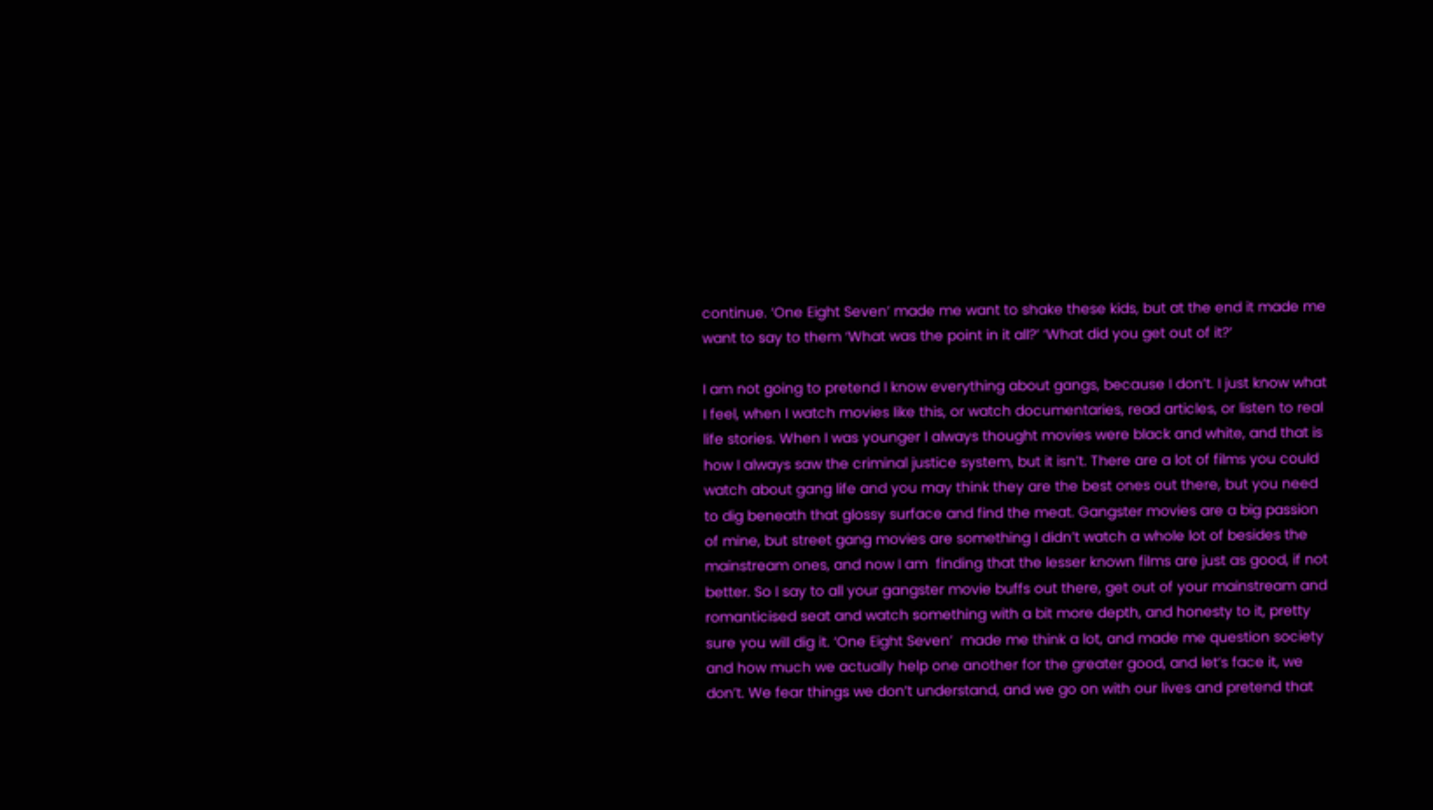continue. ‘One Eight Seven’ made me want to shake these kids, but at the end it made me want to say to them ‘What was the point in it all?’ ‘What did you get out of it?’

I am not going to pretend I know everything about gangs, because I don’t. I just know what I feel, when I watch movies like this, or watch documentaries, read articles, or listen to real life stories. When I was younger I always thought movies were black and white, and that is how I always saw the criminal justice system, but it isn’t. There are a lot of films you could watch about gang life and you may think they are the best ones out there, but you need to dig beneath that glossy surface and find the meat. Gangster movies are a big passion of mine, but street gang movies are something I didn’t watch a whole lot of besides the mainstream ones, and now I am  finding that the lesser known films are just as good, if not better. So I say to all your gangster movie buffs out there, get out of your mainstream and romanticised seat and watch something with a bit more depth, and honesty to it, pretty sure you will dig it. ‘One Eight Seven’  made me think a lot, and made me question society and how much we actually help one another for the greater good, and let’s face it, we don’t. We fear things we don’t understand, and we go on with our lives and pretend that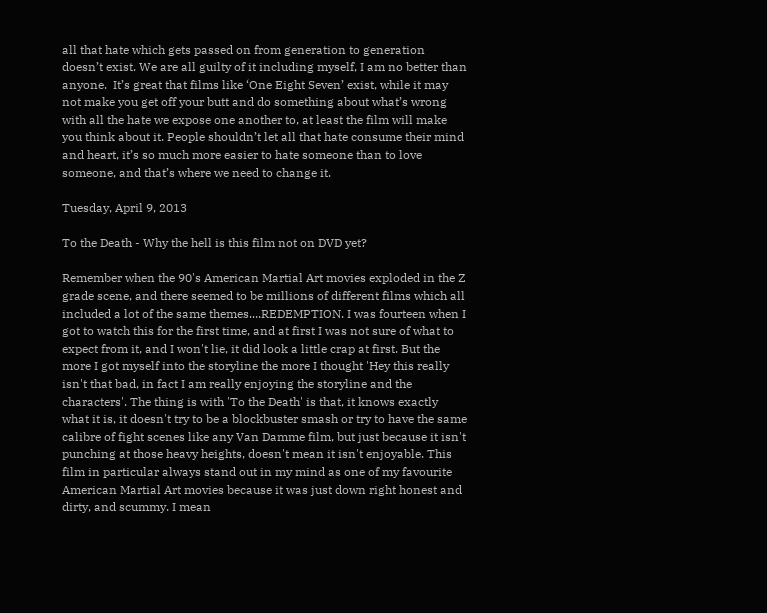all that hate which gets passed on from generation to generation doesn’t exist. We are all guilty of it including myself, I am no better than anyone.  It’s great that films like ‘One Eight Seven’ exist, while it may not make you get off your butt and do something about what’s wrong with all the hate we expose one another to, at least the film will make you think about it. People shouldn’t let all that hate consume their mind and heart, it’s so much more easier to hate someone than to love someone, and that’s where we need to change it.

Tuesday, April 9, 2013

To the Death - Why the hell is this film not on DVD yet?

Remember when the 90's American Martial Art movies exploded in the Z grade scene, and there seemed to be millions of different films which all included a lot of the same themes....REDEMPTION. I was fourteen when I got to watch this for the first time, and at first I was not sure of what to expect from it, and I won't lie, it did look a little crap at first. But the more I got myself into the storyline the more I thought 'Hey this really isn't that bad, in fact I am really enjoying the storyline and the characters'. The thing is with 'To the Death' is that, it knows exactly what it is, it doesn't try to be a blockbuster smash or try to have the same calibre of fight scenes like any Van Damme film, but just because it isn't punching at those heavy heights, doesn't mean it isn't enjoyable. This film in particular always stand out in my mind as one of my favourite American Martial Art movies because it was just down right honest and dirty, and scummy. I mean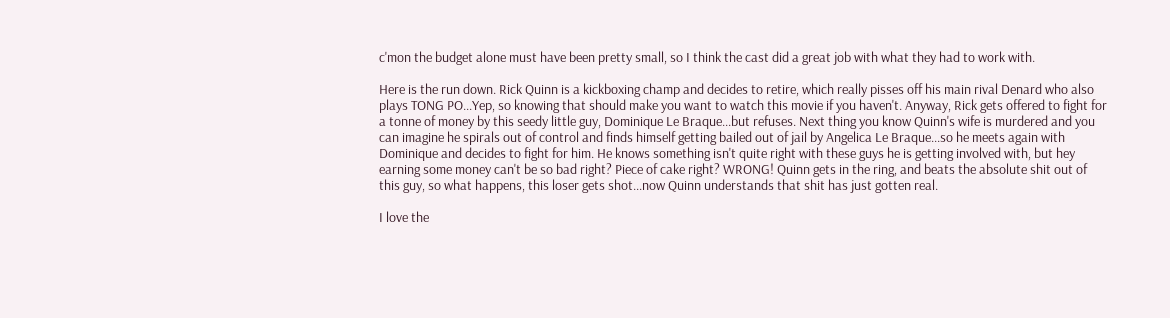c'mon the budget alone must have been pretty small, so I think the cast did a great job with what they had to work with.

Here is the run down. Rick Quinn is a kickboxing champ and decides to retire, which really pisses off his main rival Denard who also plays TONG PO...Yep, so knowing that should make you want to watch this movie if you haven't. Anyway, Rick gets offered to fight for a tonne of money by this seedy little guy, Dominique Le Braque...but refuses. Next thing you know Quinn's wife is murdered and you can imagine he spirals out of control and finds himself getting bailed out of jail by Angelica Le Braque...so he meets again with Dominique and decides to fight for him. He knows something isn't quite right with these guys he is getting involved with, but hey earning some money can't be so bad right? Piece of cake right? WRONG! Quinn gets in the ring, and beats the absolute shit out of this guy, so what happens, this loser gets shot...now Quinn understands that shit has just gotten real.

I love the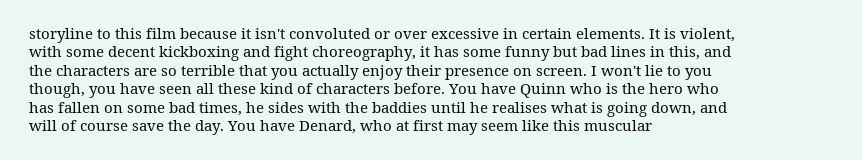storyline to this film because it isn't convoluted or over excessive in certain elements. It is violent, with some decent kickboxing and fight choreography, it has some funny but bad lines in this, and the characters are so terrible that you actually enjoy their presence on screen. I won't lie to you though, you have seen all these kind of characters before. You have Quinn who is the hero who has fallen on some bad times, he sides with the baddies until he realises what is going down, and will of course save the day. You have Denard, who at first may seem like this muscular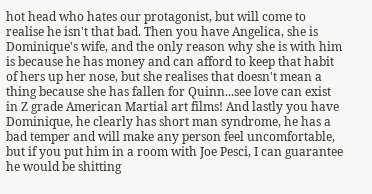hot head who hates our protagonist, but will come to realise he isn't that bad. Then you have Angelica, she is Dominique's wife, and the only reason why she is with him is because he has money and can afford to keep that habit of hers up her nose, but she realises that doesn't mean a thing because she has fallen for Quinn...see love can exist in Z grade American Martial art films! And lastly you have Dominique, he clearly has short man syndrome, he has a bad temper and will make any person feel uncomfortable, but if you put him in a room with Joe Pesci, I can guarantee he would be shitting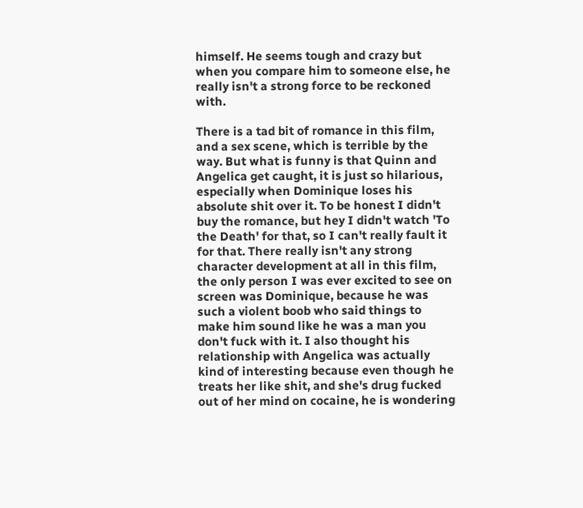himself. He seems tough and crazy but when you compare him to someone else, he really isn't a strong force to be reckoned with.

There is a tad bit of romance in this film, and a sex scene, which is terrible by the way. But what is funny is that Quinn and Angelica get caught, it is just so hilarious, especially when Dominique loses his absolute shit over it. To be honest I didn't buy the romance, but hey I didn't watch 'To the Death' for that, so I can't really fault it for that. There really isn't any strong character development at all in this film, the only person I was ever excited to see on screen was Dominique, because he was such a violent boob who said things to make him sound like he was a man you don't fuck with it. I also thought his relationship with Angelica was actually kind of interesting because even though he treats her like shit, and she's drug fucked out of her mind on cocaine, he is wondering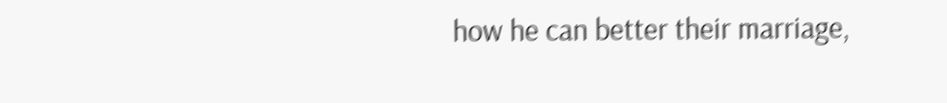how he can better their marriage,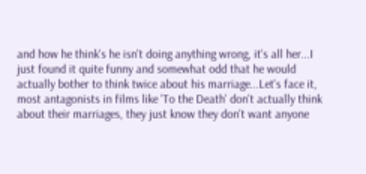and how he think's he isn't doing anything wrong, it's all her...I just found it quite funny and somewhat odd that he would actually bother to think twice about his marriage...Let's face it, most antagonists in films like 'To the Death' don't actually think about their marriages, they just know they don't want anyone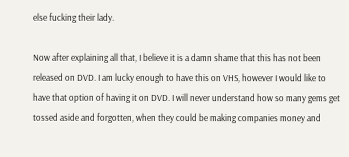else fucking their lady.

Now after explaining all that, I believe it is a damn shame that this has not been released on DVD. I am lucky enough to have this on VHS, however I would like to have that option of having it on DVD. I will never understand how so many gems get tossed aside and forgotten, when they could be making companies money and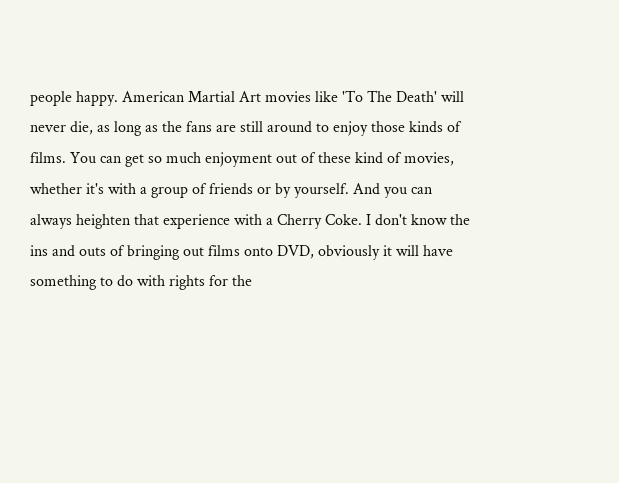people happy. American Martial Art movies like 'To The Death' will never die, as long as the fans are still around to enjoy those kinds of films. You can get so much enjoyment out of these kind of movies, whether it's with a group of friends or by yourself. And you can always heighten that experience with a Cherry Coke. I don't know the ins and outs of bringing out films onto DVD, obviously it will have something to do with rights for the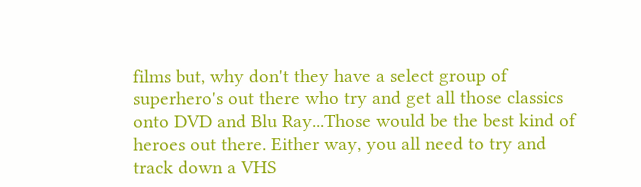films but, why don't they have a select group of superhero's out there who try and get all those classics onto DVD and Blu Ray...Those would be the best kind of heroes out there. Either way, you all need to try and track down a VHS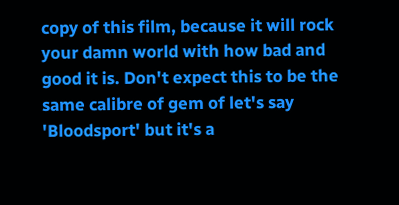copy of this film, because it will rock your damn world with how bad and good it is. Don't expect this to be the same calibre of gem of let's say 'Bloodsport' but it's a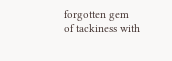forgotten gem of tackiness with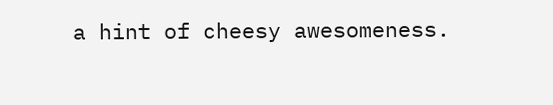a hint of cheesy awesomeness.